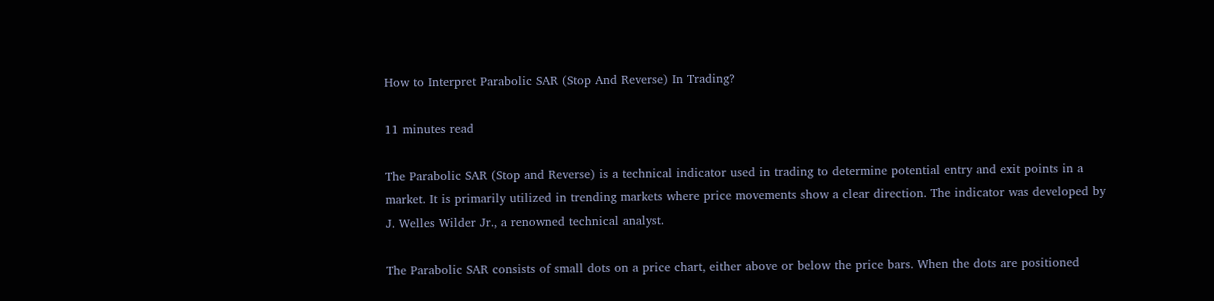How to Interpret Parabolic SAR (Stop And Reverse) In Trading?

11 minutes read

The Parabolic SAR (Stop and Reverse) is a technical indicator used in trading to determine potential entry and exit points in a market. It is primarily utilized in trending markets where price movements show a clear direction. The indicator was developed by J. Welles Wilder Jr., a renowned technical analyst.

The Parabolic SAR consists of small dots on a price chart, either above or below the price bars. When the dots are positioned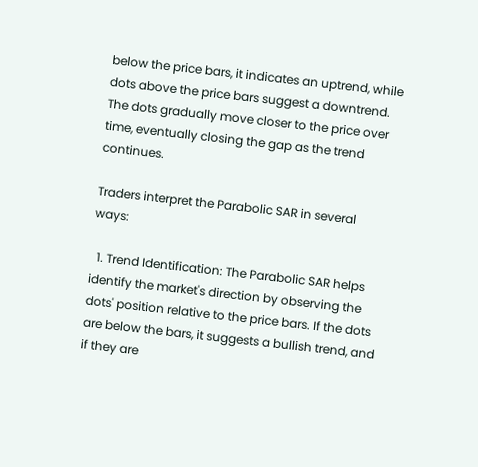below the price bars, it indicates an uptrend, while dots above the price bars suggest a downtrend. The dots gradually move closer to the price over time, eventually closing the gap as the trend continues.

Traders interpret the Parabolic SAR in several ways:

  1. Trend Identification: The Parabolic SAR helps identify the market's direction by observing the dots' position relative to the price bars. If the dots are below the bars, it suggests a bullish trend, and if they are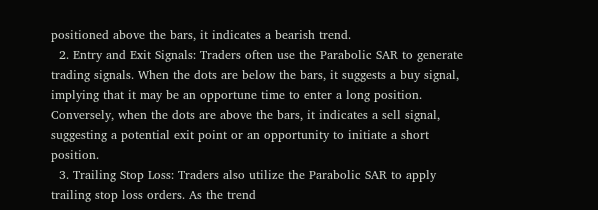positioned above the bars, it indicates a bearish trend.
  2. Entry and Exit Signals: Traders often use the Parabolic SAR to generate trading signals. When the dots are below the bars, it suggests a buy signal, implying that it may be an opportune time to enter a long position. Conversely, when the dots are above the bars, it indicates a sell signal, suggesting a potential exit point or an opportunity to initiate a short position.
  3. Trailing Stop Loss: Traders also utilize the Parabolic SAR to apply trailing stop loss orders. As the trend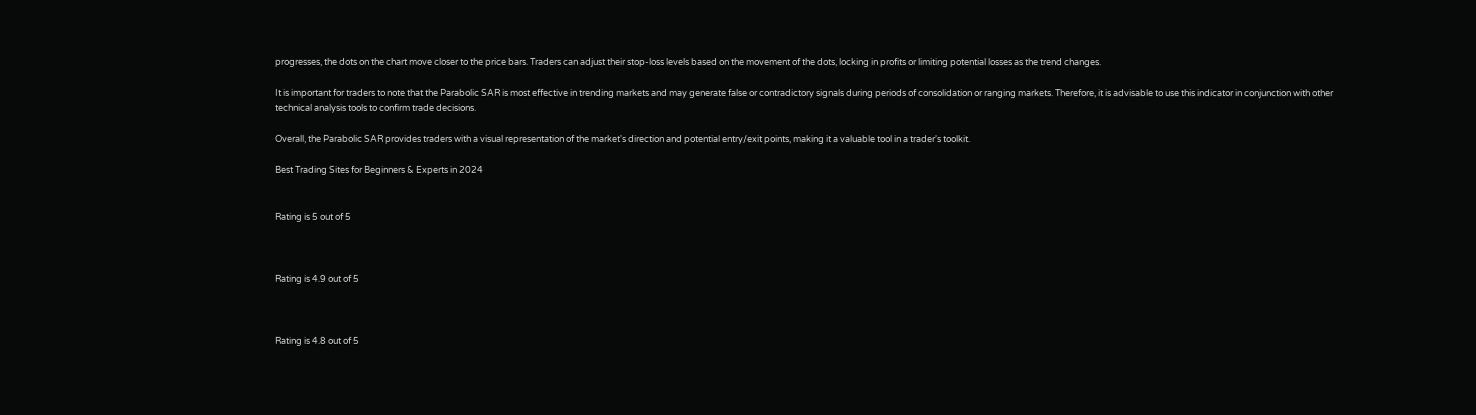progresses, the dots on the chart move closer to the price bars. Traders can adjust their stop-loss levels based on the movement of the dots, locking in profits or limiting potential losses as the trend changes.

It is important for traders to note that the Parabolic SAR is most effective in trending markets and may generate false or contradictory signals during periods of consolidation or ranging markets. Therefore, it is advisable to use this indicator in conjunction with other technical analysis tools to confirm trade decisions.

Overall, the Parabolic SAR provides traders with a visual representation of the market's direction and potential entry/exit points, making it a valuable tool in a trader's toolkit.

Best Trading Sites for Beginners & Experts in 2024


Rating is 5 out of 5



Rating is 4.9 out of 5



Rating is 4.8 out of 5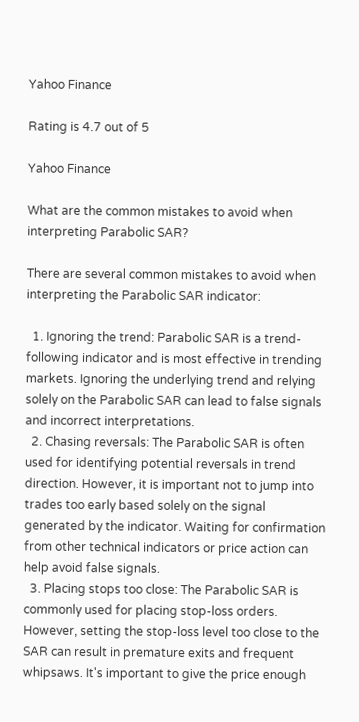Yahoo Finance

Rating is 4.7 out of 5

Yahoo Finance

What are the common mistakes to avoid when interpreting Parabolic SAR?

There are several common mistakes to avoid when interpreting the Parabolic SAR indicator:

  1. Ignoring the trend: Parabolic SAR is a trend-following indicator and is most effective in trending markets. Ignoring the underlying trend and relying solely on the Parabolic SAR can lead to false signals and incorrect interpretations.
  2. Chasing reversals: The Parabolic SAR is often used for identifying potential reversals in trend direction. However, it is important not to jump into trades too early based solely on the signal generated by the indicator. Waiting for confirmation from other technical indicators or price action can help avoid false signals.
  3. Placing stops too close: The Parabolic SAR is commonly used for placing stop-loss orders. However, setting the stop-loss level too close to the SAR can result in premature exits and frequent whipsaws. It's important to give the price enough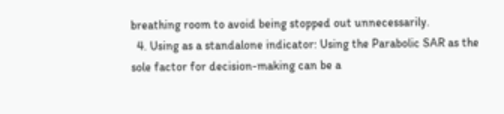breathing room to avoid being stopped out unnecessarily.
  4. Using as a standalone indicator: Using the Parabolic SAR as the sole factor for decision-making can be a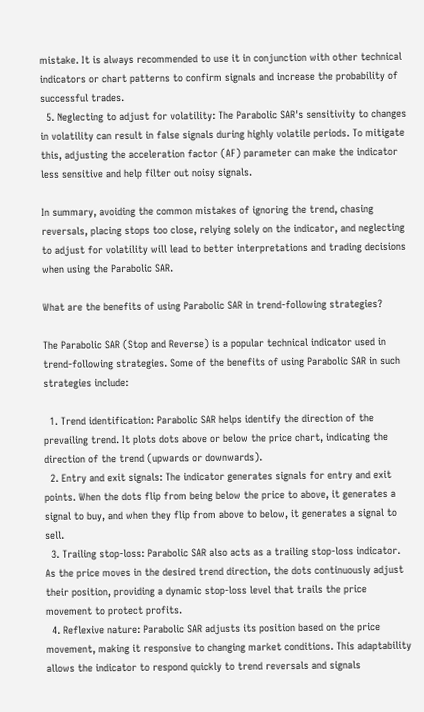mistake. It is always recommended to use it in conjunction with other technical indicators or chart patterns to confirm signals and increase the probability of successful trades.
  5. Neglecting to adjust for volatility: The Parabolic SAR's sensitivity to changes in volatility can result in false signals during highly volatile periods. To mitigate this, adjusting the acceleration factor (AF) parameter can make the indicator less sensitive and help filter out noisy signals.

In summary, avoiding the common mistakes of ignoring the trend, chasing reversals, placing stops too close, relying solely on the indicator, and neglecting to adjust for volatility will lead to better interpretations and trading decisions when using the Parabolic SAR.

What are the benefits of using Parabolic SAR in trend-following strategies?

The Parabolic SAR (Stop and Reverse) is a popular technical indicator used in trend-following strategies. Some of the benefits of using Parabolic SAR in such strategies include:

  1. Trend identification: Parabolic SAR helps identify the direction of the prevailing trend. It plots dots above or below the price chart, indicating the direction of the trend (upwards or downwards).
  2. Entry and exit signals: The indicator generates signals for entry and exit points. When the dots flip from being below the price to above, it generates a signal to buy, and when they flip from above to below, it generates a signal to sell.
  3. Trailing stop-loss: Parabolic SAR also acts as a trailing stop-loss indicator. As the price moves in the desired trend direction, the dots continuously adjust their position, providing a dynamic stop-loss level that trails the price movement to protect profits.
  4. Reflexive nature: Parabolic SAR adjusts its position based on the price movement, making it responsive to changing market conditions. This adaptability allows the indicator to respond quickly to trend reversals and signals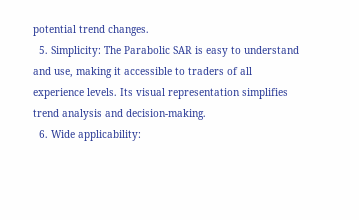potential trend changes.
  5. Simplicity: The Parabolic SAR is easy to understand and use, making it accessible to traders of all experience levels. Its visual representation simplifies trend analysis and decision-making.
  6. Wide applicability: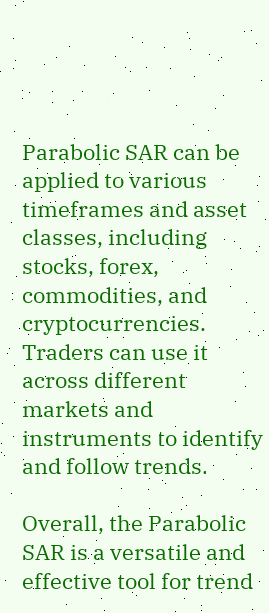Parabolic SAR can be applied to various timeframes and asset classes, including stocks, forex, commodities, and cryptocurrencies. Traders can use it across different markets and instruments to identify and follow trends.

Overall, the Parabolic SAR is a versatile and effective tool for trend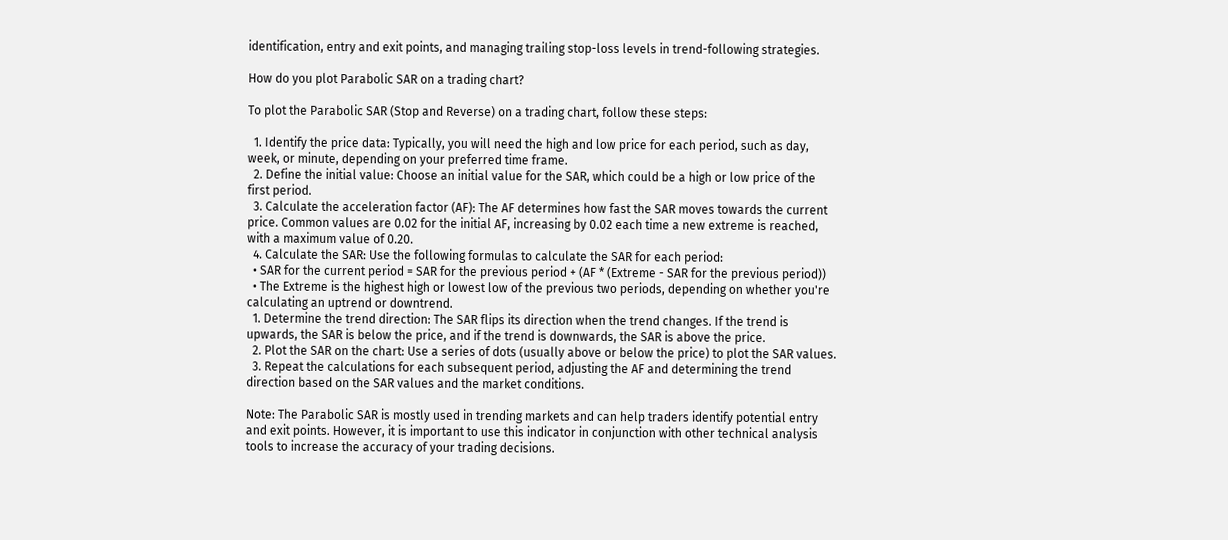identification, entry and exit points, and managing trailing stop-loss levels in trend-following strategies.

How do you plot Parabolic SAR on a trading chart?

To plot the Parabolic SAR (Stop and Reverse) on a trading chart, follow these steps:

  1. Identify the price data: Typically, you will need the high and low price for each period, such as day, week, or minute, depending on your preferred time frame.
  2. Define the initial value: Choose an initial value for the SAR, which could be a high or low price of the first period.
  3. Calculate the acceleration factor (AF): The AF determines how fast the SAR moves towards the current price. Common values are 0.02 for the initial AF, increasing by 0.02 each time a new extreme is reached, with a maximum value of 0.20.
  4. Calculate the SAR: Use the following formulas to calculate the SAR for each period:
  • SAR for the current period = SAR for the previous period + (AF * (Extreme - SAR for the previous period))
  • The Extreme is the highest high or lowest low of the previous two periods, depending on whether you're calculating an uptrend or downtrend.
  1. Determine the trend direction: The SAR flips its direction when the trend changes. If the trend is upwards, the SAR is below the price, and if the trend is downwards, the SAR is above the price.
  2. Plot the SAR on the chart: Use a series of dots (usually above or below the price) to plot the SAR values.
  3. Repeat the calculations for each subsequent period, adjusting the AF and determining the trend direction based on the SAR values and the market conditions.

Note: The Parabolic SAR is mostly used in trending markets and can help traders identify potential entry and exit points. However, it is important to use this indicator in conjunction with other technical analysis tools to increase the accuracy of your trading decisions.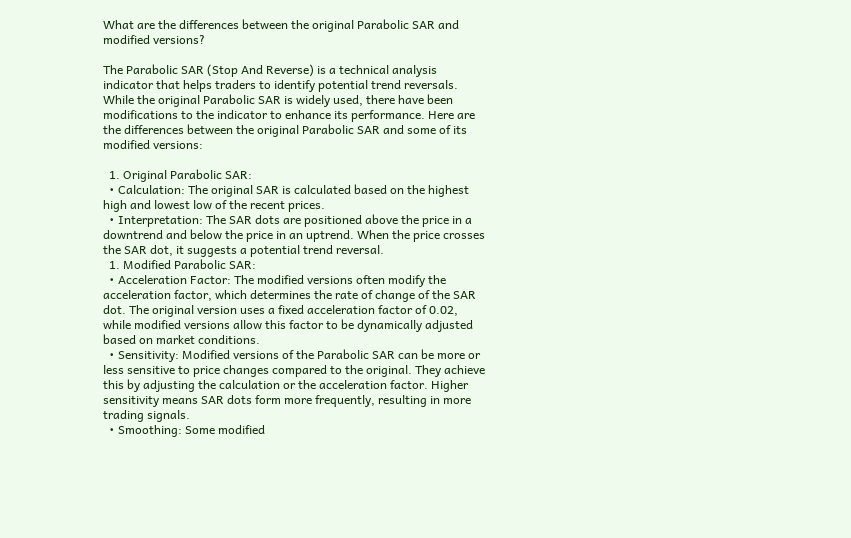What are the differences between the original Parabolic SAR and modified versions?

The Parabolic SAR (Stop And Reverse) is a technical analysis indicator that helps traders to identify potential trend reversals. While the original Parabolic SAR is widely used, there have been modifications to the indicator to enhance its performance. Here are the differences between the original Parabolic SAR and some of its modified versions:

  1. Original Parabolic SAR:
  • Calculation: The original SAR is calculated based on the highest high and lowest low of the recent prices.
  • Interpretation: The SAR dots are positioned above the price in a downtrend and below the price in an uptrend. When the price crosses the SAR dot, it suggests a potential trend reversal.
  1. Modified Parabolic SAR:
  • Acceleration Factor: The modified versions often modify the acceleration factor, which determines the rate of change of the SAR dot. The original version uses a fixed acceleration factor of 0.02, while modified versions allow this factor to be dynamically adjusted based on market conditions.
  • Sensitivity: Modified versions of the Parabolic SAR can be more or less sensitive to price changes compared to the original. They achieve this by adjusting the calculation or the acceleration factor. Higher sensitivity means SAR dots form more frequently, resulting in more trading signals.
  • Smoothing: Some modified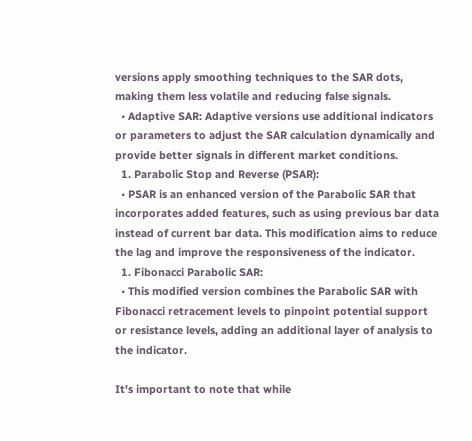versions apply smoothing techniques to the SAR dots, making them less volatile and reducing false signals.
  • Adaptive SAR: Adaptive versions use additional indicators or parameters to adjust the SAR calculation dynamically and provide better signals in different market conditions.
  1. Parabolic Stop and Reverse (PSAR):
  • PSAR is an enhanced version of the Parabolic SAR that incorporates added features, such as using previous bar data instead of current bar data. This modification aims to reduce the lag and improve the responsiveness of the indicator.
  1. Fibonacci Parabolic SAR:
  • This modified version combines the Parabolic SAR with Fibonacci retracement levels to pinpoint potential support or resistance levels, adding an additional layer of analysis to the indicator.

It's important to note that while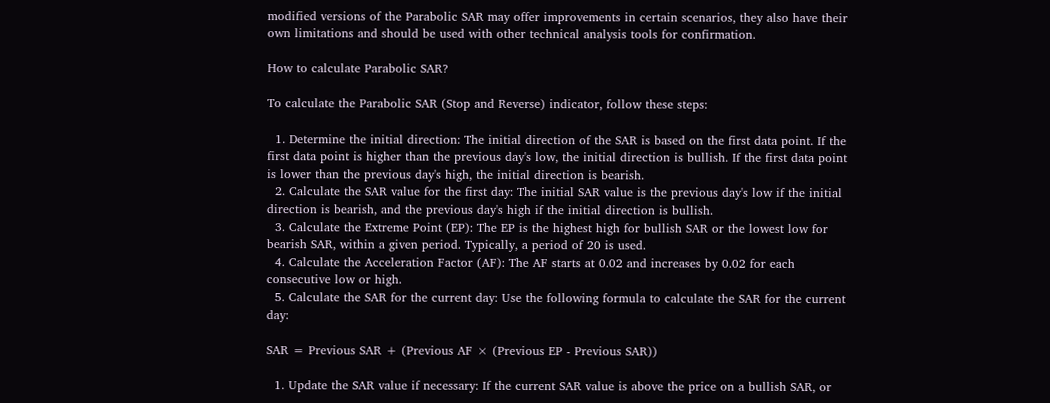modified versions of the Parabolic SAR may offer improvements in certain scenarios, they also have their own limitations and should be used with other technical analysis tools for confirmation.

How to calculate Parabolic SAR?

To calculate the Parabolic SAR (Stop and Reverse) indicator, follow these steps:

  1. Determine the initial direction: The initial direction of the SAR is based on the first data point. If the first data point is higher than the previous day's low, the initial direction is bullish. If the first data point is lower than the previous day's high, the initial direction is bearish.
  2. Calculate the SAR value for the first day: The initial SAR value is the previous day's low if the initial direction is bearish, and the previous day's high if the initial direction is bullish.
  3. Calculate the Extreme Point (EP): The EP is the highest high for bullish SAR or the lowest low for bearish SAR, within a given period. Typically, a period of 20 is used.
  4. Calculate the Acceleration Factor (AF): The AF starts at 0.02 and increases by 0.02 for each consecutive low or high.
  5. Calculate the SAR for the current day: Use the following formula to calculate the SAR for the current day:

SAR = Previous SAR + (Previous AF × (Previous EP - Previous SAR))

  1. Update the SAR value if necessary: If the current SAR value is above the price on a bullish SAR, or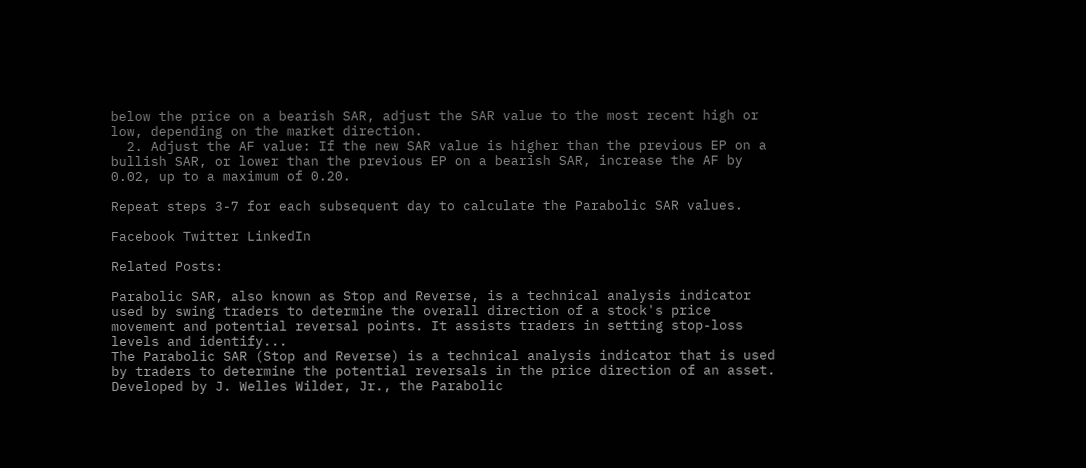below the price on a bearish SAR, adjust the SAR value to the most recent high or low, depending on the market direction.
  2. Adjust the AF value: If the new SAR value is higher than the previous EP on a bullish SAR, or lower than the previous EP on a bearish SAR, increase the AF by 0.02, up to a maximum of 0.20.

Repeat steps 3-7 for each subsequent day to calculate the Parabolic SAR values.

Facebook Twitter LinkedIn

Related Posts:

Parabolic SAR, also known as Stop and Reverse, is a technical analysis indicator used by swing traders to determine the overall direction of a stock's price movement and potential reversal points. It assists traders in setting stop-loss levels and identify...
The Parabolic SAR (Stop and Reverse) is a technical analysis indicator that is used by traders to determine the potential reversals in the price direction of an asset. Developed by J. Welles Wilder, Jr., the Parabolic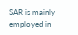SAR is mainly employed in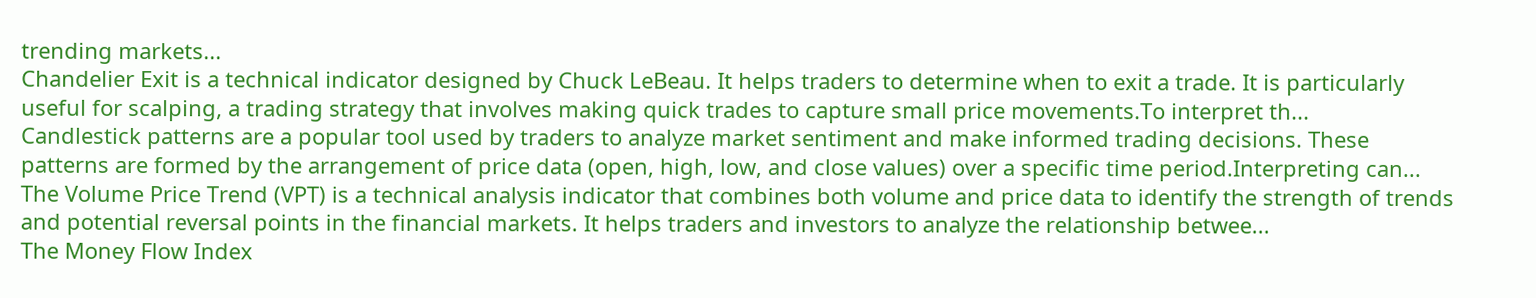trending markets...
Chandelier Exit is a technical indicator designed by Chuck LeBeau. It helps traders to determine when to exit a trade. It is particularly useful for scalping, a trading strategy that involves making quick trades to capture small price movements.To interpret th...
Candlestick patterns are a popular tool used by traders to analyze market sentiment and make informed trading decisions. These patterns are formed by the arrangement of price data (open, high, low, and close values) over a specific time period.Interpreting can...
The Volume Price Trend (VPT) is a technical analysis indicator that combines both volume and price data to identify the strength of trends and potential reversal points in the financial markets. It helps traders and investors to analyze the relationship betwee...
The Money Flow Index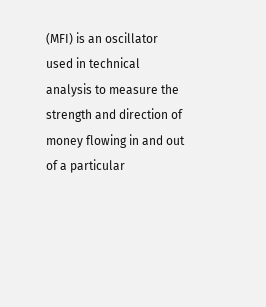(MFI) is an oscillator used in technical analysis to measure the strength and direction of money flowing in and out of a particular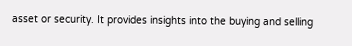asset or security. It provides insights into the buying and selling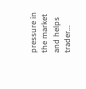pressure in the market and helps trader...